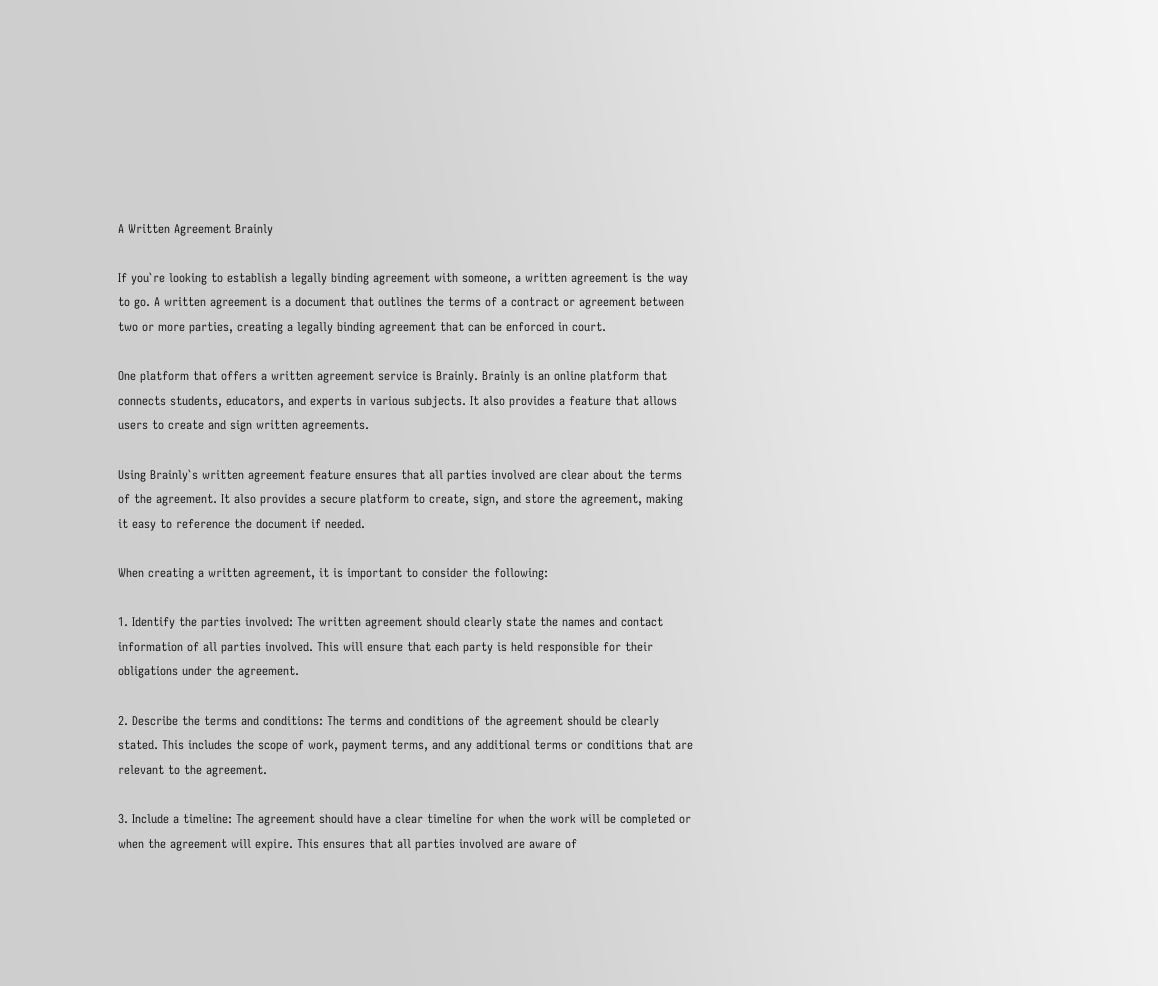A Written Agreement Brainly

If you`re looking to establish a legally binding agreement with someone, a written agreement is the way to go. A written agreement is a document that outlines the terms of a contract or agreement between two or more parties, creating a legally binding agreement that can be enforced in court.

One platform that offers a written agreement service is Brainly. Brainly is an online platform that connects students, educators, and experts in various subjects. It also provides a feature that allows users to create and sign written agreements.

Using Brainly`s written agreement feature ensures that all parties involved are clear about the terms of the agreement. It also provides a secure platform to create, sign, and store the agreement, making it easy to reference the document if needed.

When creating a written agreement, it is important to consider the following:

1. Identify the parties involved: The written agreement should clearly state the names and contact information of all parties involved. This will ensure that each party is held responsible for their obligations under the agreement.

2. Describe the terms and conditions: The terms and conditions of the agreement should be clearly stated. This includes the scope of work, payment terms, and any additional terms or conditions that are relevant to the agreement.

3. Include a timeline: The agreement should have a clear timeline for when the work will be completed or when the agreement will expire. This ensures that all parties involved are aware of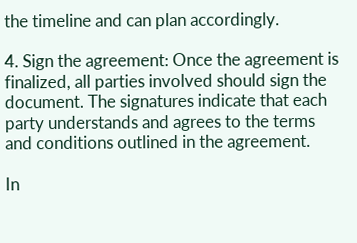the timeline and can plan accordingly.

4. Sign the agreement: Once the agreement is finalized, all parties involved should sign the document. The signatures indicate that each party understands and agrees to the terms and conditions outlined in the agreement.

In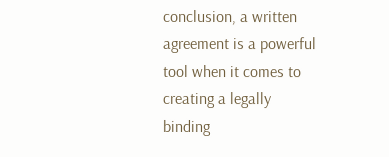conclusion, a written agreement is a powerful tool when it comes to creating a legally binding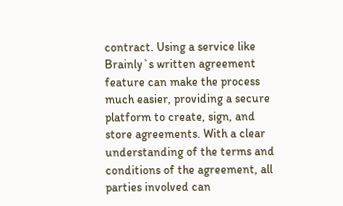contract. Using a service like Brainly`s written agreement feature can make the process much easier, providing a secure platform to create, sign, and store agreements. With a clear understanding of the terms and conditions of the agreement, all parties involved can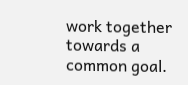work together towards a common goal.